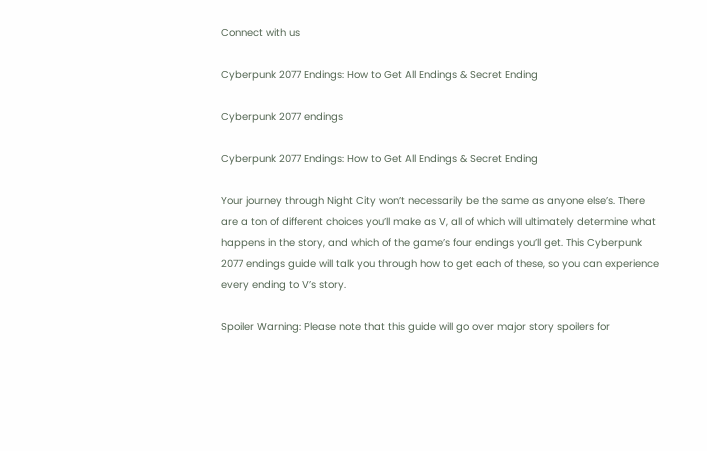Connect with us

Cyberpunk 2077 Endings: How to Get All Endings & Secret Ending

Cyberpunk 2077 endings

Cyberpunk 2077 Endings: How to Get All Endings & Secret Ending

Your journey through Night City won’t necessarily be the same as anyone else’s. There are a ton of different choices you’ll make as V, all of which will ultimately determine what happens in the story, and which of the game’s four endings you’ll get. This Cyberpunk 2077 endings guide will talk you through how to get each of these, so you can experience every ending to V’s story.

Spoiler Warning: Please note that this guide will go over major story spoilers for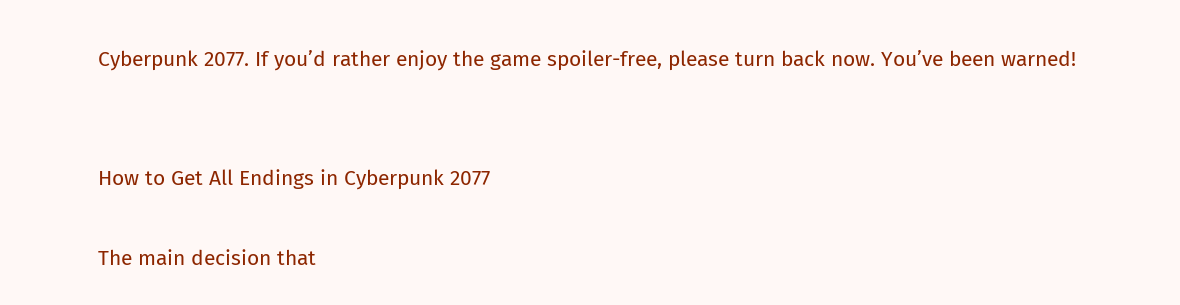Cyberpunk 2077. If you’d rather enjoy the game spoiler-free, please turn back now. You’ve been warned!


How to Get All Endings in Cyberpunk 2077

The main decision that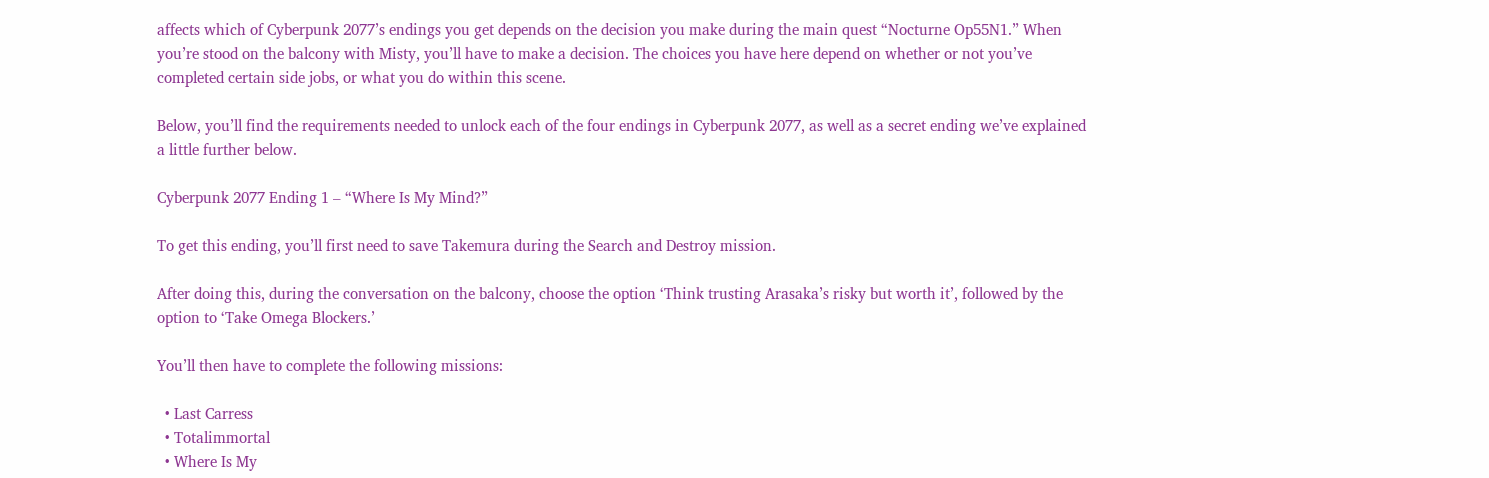affects which of Cyberpunk 2077’s endings you get depends on the decision you make during the main quest “Nocturne Op55N1.” When you’re stood on the balcony with Misty, you’ll have to make a decision. The choices you have here depend on whether or not you’ve completed certain side jobs, or what you do within this scene.

Below, you’ll find the requirements needed to unlock each of the four endings in Cyberpunk 2077, as well as a secret ending we’ve explained a little further below.

Cyberpunk 2077 Ending 1 – “Where Is My Mind?”

To get this ending, you’ll first need to save Takemura during the Search and Destroy mission.

After doing this, during the conversation on the balcony, choose the option ‘Think trusting Arasaka’s risky but worth it’, followed by the option to ‘Take Omega Blockers.’

You’ll then have to complete the following missions:

  • Last Carress
  • Totalimmortal
  • Where Is My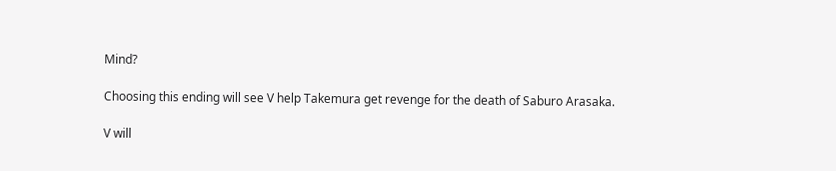Mind?

Choosing this ending will see V help Takemura get revenge for the death of Saburo Arasaka.

V will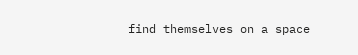find themselves on a space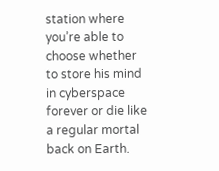station where you’re able to choose whether to store his mind in cyberspace forever or die like a regular mortal back on Earth.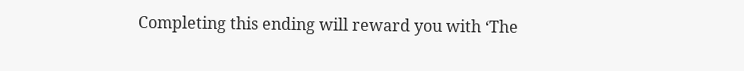Completing this ending will reward you with ‘The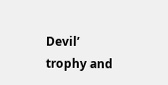Devil’ trophy and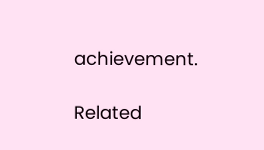achievement.

Related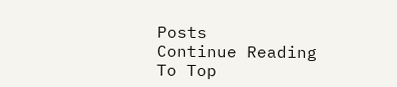Posts
Continue Reading
To Top